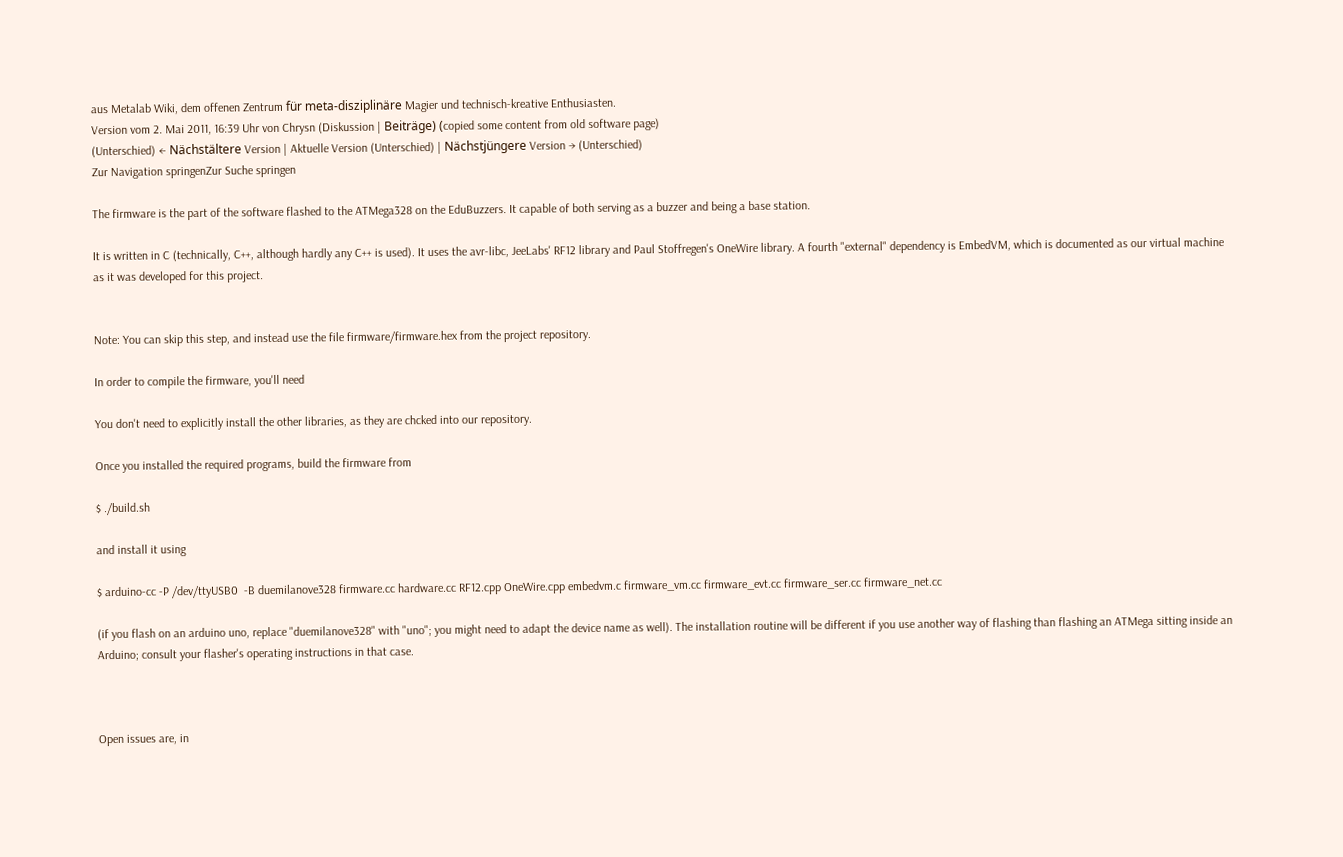aus Metalab Wiki, dem offenen Zentrum für meta-disziplinäre Magier und technisch-kreative Enthusiasten.
Version vom 2. Mai 2011, 16:39 Uhr von Chrysn (Diskussion | Beiträge) (copied some content from old software page)
(Unterschied) ← Nächstältere Version | Aktuelle Version (Unterschied) | Nächstjüngere Version → (Unterschied)
Zur Navigation springenZur Suche springen

The firmware is the part of the software flashed to the ATMega328 on the EduBuzzers. It capable of both serving as a buzzer and being a base station.

It is written in C (technically, C++, although hardly any C++ is used). It uses the avr-libc, JeeLabs' RF12 library and Paul Stoffregen's OneWire library. A fourth "external" dependency is EmbedVM, which is documented as our virtual machine as it was developed for this project.


Note: You can skip this step, and instead use the file firmware/firmware.hex from the project repository.

In order to compile the firmware, you'll need

You don't need to explicitly install the other libraries, as they are chcked into our repository.

Once you installed the required programs, build the firmware from

$ ./build.sh

and install it using

$ arduino-cc -P /dev/ttyUSB0  -B duemilanove328 firmware.cc hardware.cc RF12.cpp OneWire.cpp embedvm.c firmware_vm.cc firmware_evt.cc firmware_ser.cc firmware_net.cc

(if you flash on an arduino uno, replace "duemilanove328" with "uno"; you might need to adapt the device name as well). The installation routine will be different if you use another way of flashing than flashing an ATMega sitting inside an Arduino; consult your flasher's operating instructions in that case.



Open issues are, in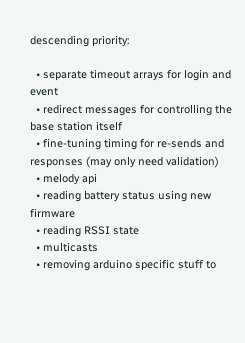descending priority:

  • separate timeout arrays for login and event
  • redirect messages for controlling the base station itself
  • fine-tuning timing for re-sends and responses (may only need validation)
  • melody api
  • reading battery status using new firmware
  • reading RSSI state
  • multicasts
  • removing arduino specific stuff to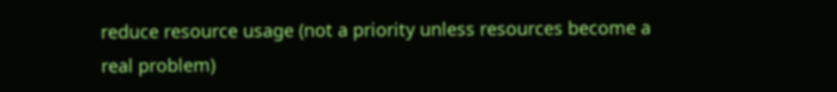reduce resource usage (not a priority unless resources become a real problem)